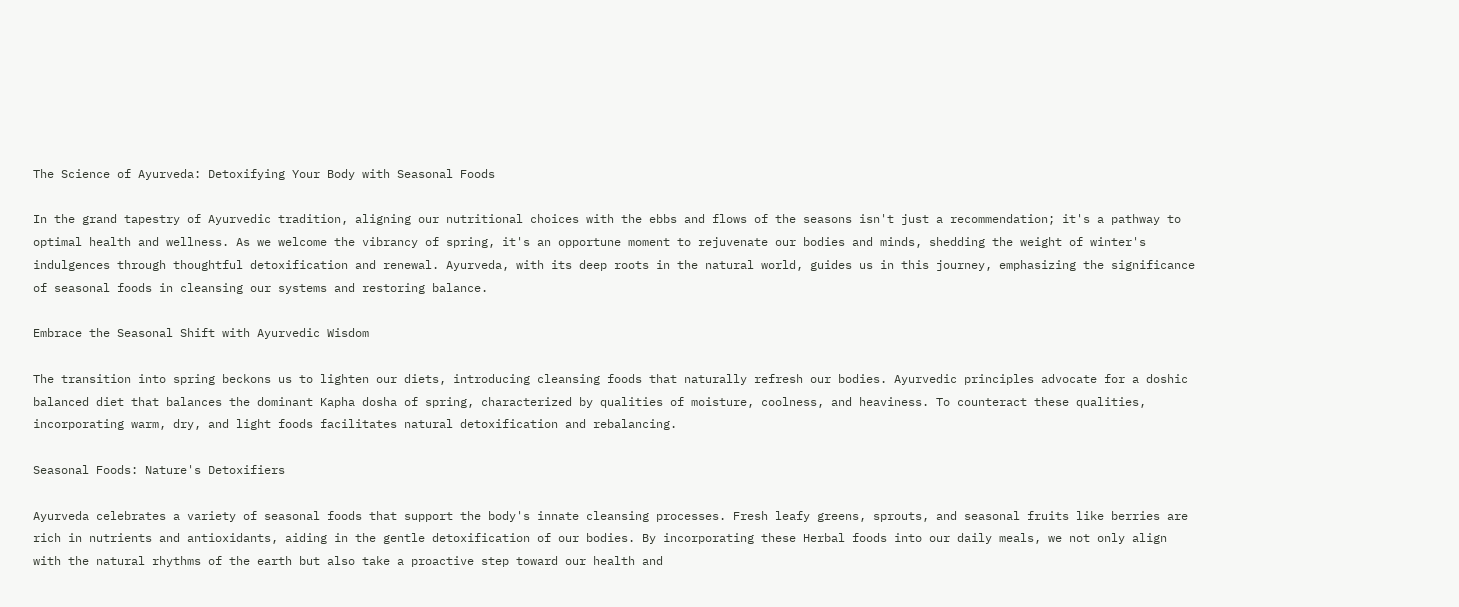The Science of Ayurveda: Detoxifying Your Body with Seasonal Foods

In the grand tapestry of Ayurvedic tradition, aligning our nutritional choices with the ebbs and flows of the seasons isn't just a recommendation; it's a pathway to optimal health and wellness. As we welcome the vibrancy of spring, it's an opportune moment to rejuvenate our bodies and minds, shedding the weight of winter's indulgences through thoughtful detoxification and renewal. Ayurveda, with its deep roots in the natural world, guides us in this journey, emphasizing the significance of seasonal foods in cleansing our systems and restoring balance.

Embrace the Seasonal Shift with Ayurvedic Wisdom

The transition into spring beckons us to lighten our diets, introducing cleansing foods that naturally refresh our bodies. Ayurvedic principles advocate for a doshic balanced diet that balances the dominant Kapha dosha of spring, characterized by qualities of moisture, coolness, and heaviness. To counteract these qualities, incorporating warm, dry, and light foods facilitates natural detoxification and rebalancing.

Seasonal Foods: Nature's Detoxifiers

Ayurveda celebrates a variety of seasonal foods that support the body's innate cleansing processes. Fresh leafy greens, sprouts, and seasonal fruits like berries are rich in nutrients and antioxidants, aiding in the gentle detoxification of our bodies. By incorporating these Herbal foods into our daily meals, we not only align with the natural rhythms of the earth but also take a proactive step toward our health and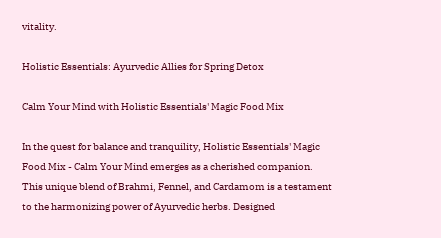vitality.

Holistic Essentials: Ayurvedic Allies for Spring Detox

Calm Your Mind with Holistic Essentials' Magic Food Mix

In the quest for balance and tranquility, Holistic Essentials' Magic Food Mix - Calm Your Mind emerges as a cherished companion. This unique blend of Brahmi, Fennel, and Cardamom is a testament to the harmonizing power of Ayurvedic herbs. Designed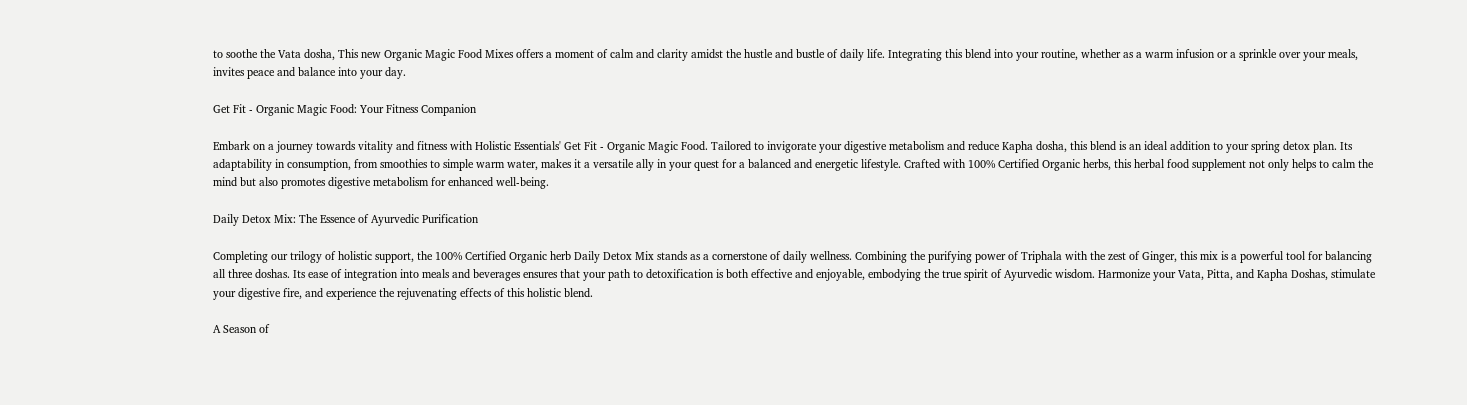to soothe the Vata dosha, This new Organic Magic Food Mixes offers a moment of calm and clarity amidst the hustle and bustle of daily life. Integrating this blend into your routine, whether as a warm infusion or a sprinkle over your meals, invites peace and balance into your day.

Get Fit - Organic Magic Food: Your Fitness Companion

Embark on a journey towards vitality and fitness with Holistic Essentials' Get Fit - Organic Magic Food. Tailored to invigorate your digestive metabolism and reduce Kapha dosha, this blend is an ideal addition to your spring detox plan. Its adaptability in consumption, from smoothies to simple warm water, makes it a versatile ally in your quest for a balanced and energetic lifestyle. Crafted with 100% Certified Organic herbs, this herbal food supplement not only helps to calm the mind but also promotes digestive metabolism for enhanced well-being.

Daily Detox Mix: The Essence of Ayurvedic Purification

Completing our trilogy of holistic support, the 100% Certified Organic herb Daily Detox Mix stands as a cornerstone of daily wellness. Combining the purifying power of Triphala with the zest of Ginger, this mix is a powerful tool for balancing all three doshas. Its ease of integration into meals and beverages ensures that your path to detoxification is both effective and enjoyable, embodying the true spirit of Ayurvedic wisdom. Harmonize your Vata, Pitta, and Kapha Doshas, stimulate your digestive fire, and experience the rejuvenating effects of this holistic blend.

A Season of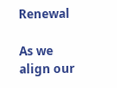Renewal

As we align our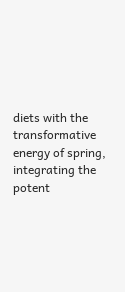diets with the transformative energy of spring, integrating the potent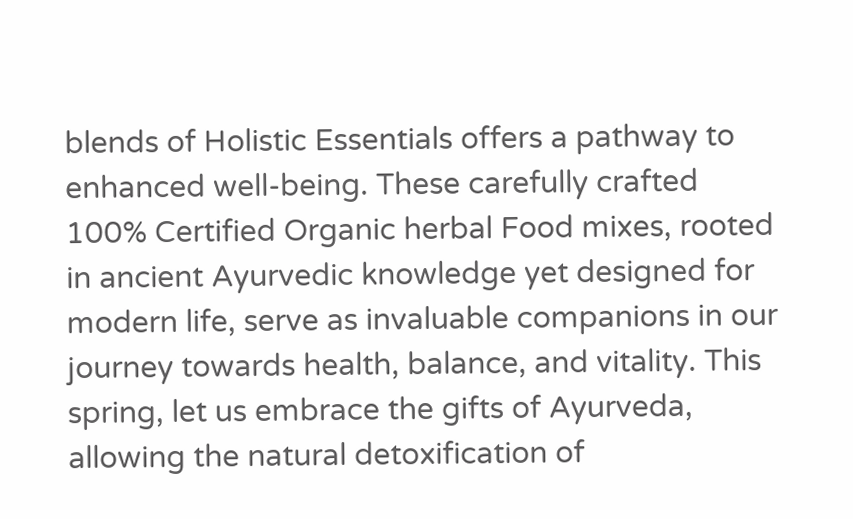blends of Holistic Essentials offers a pathway to enhanced well-being. These carefully crafted 100% Certified Organic herbal Food mixes, rooted in ancient Ayurvedic knowledge yet designed for modern life, serve as invaluable companions in our journey towards health, balance, and vitality. This spring, let us embrace the gifts of Ayurveda, allowing the natural detoxification of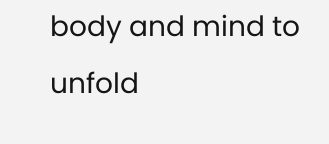body and mind to unfold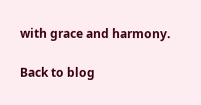with grace and harmony.

Back to blog